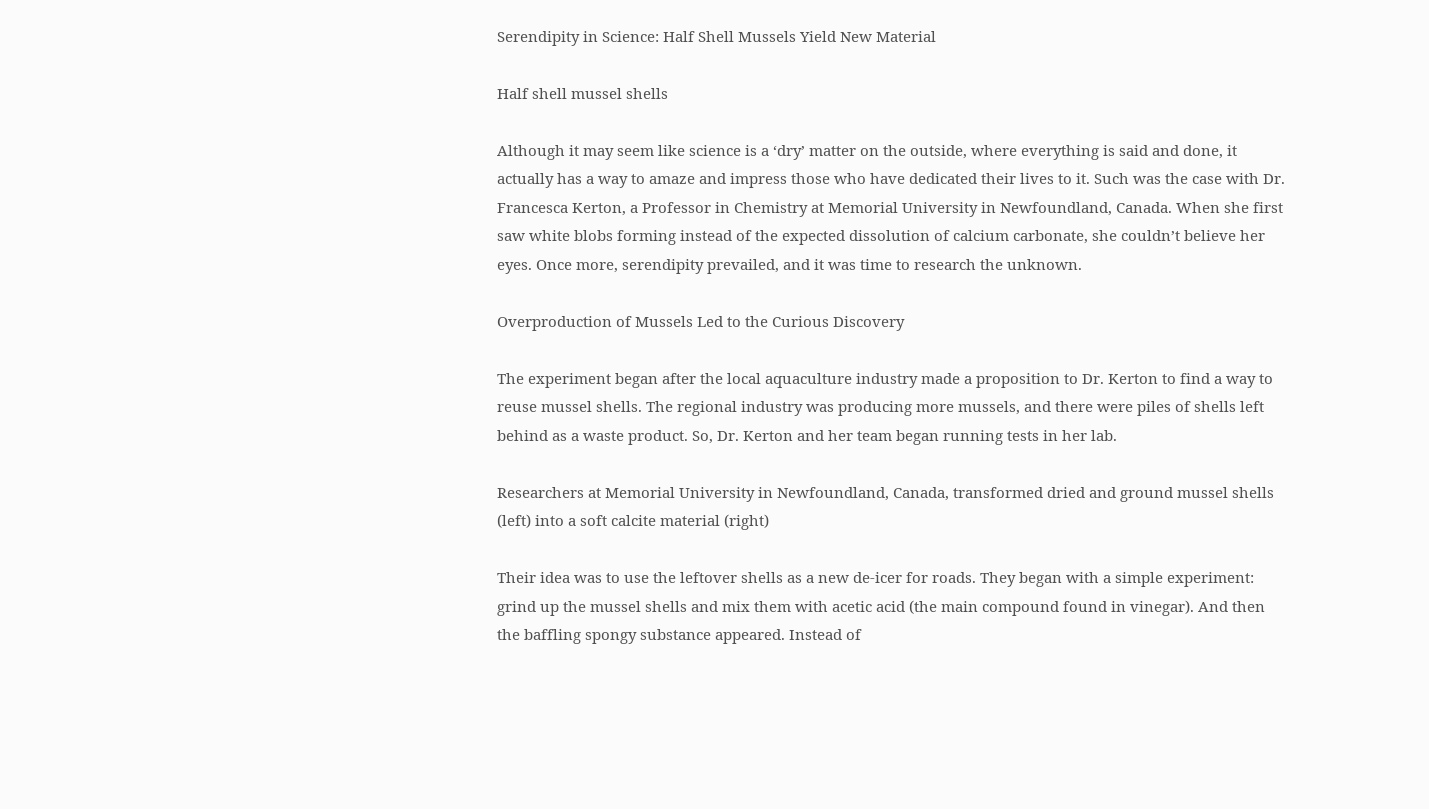Serendipity in Science: Half Shell Mussels Yield New Material

Half shell mussel shells

Although it may seem like science is a ‘dry’ matter on the outside, where everything is said and done, it actually has a way to amaze and impress those who have dedicated their lives to it. Such was the case with Dr. Francesca Kerton, a Professor in Chemistry at Memorial University in Newfoundland, Canada. When she first saw white blobs forming instead of the expected dissolution of calcium carbonate, she couldn’t believe her eyes. Once more, serendipity prevailed, and it was time to research the unknown.

Overproduction of Mussels Led to the Curious Discovery

The experiment began after the local aquaculture industry made a proposition to Dr. Kerton to find a way to reuse mussel shells. The regional industry was producing more mussels, and there were piles of shells left behind as a waste product. So, Dr. Kerton and her team began running tests in her lab.

Researchers at Memorial University in Newfoundland, Canada, transformed dried and ground mussel shells (left) into a soft calcite material (right)

Their idea was to use the leftover shells as a new de-icer for roads. They began with a simple experiment: grind up the mussel shells and mix them with acetic acid (the main compound found in vinegar). And then the baffling spongy substance appeared. Instead of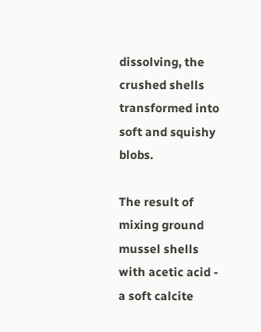dissolving, the crushed shells transformed into soft and squishy blobs.

The result of mixing ground mussel shells with acetic acid - a soft calcite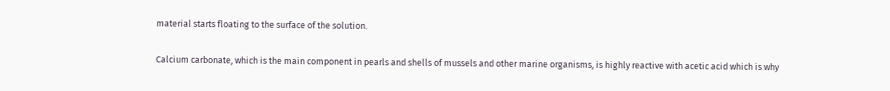material starts floating to the surface of the solution.

Calcium carbonate, which is the main component in pearls and shells of mussels and other marine organisms, is highly reactive with acetic acid which is why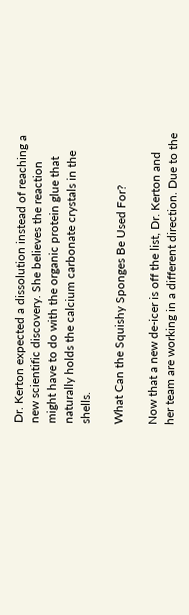Dr. Kerton expected a dissolution instead of reaching a new scientific discovery. She believes the reaction might have to do with the organic protein glue that naturally holds the calcium carbonate crystals in the shells.

What Can the Squishy Sponges Be Used For?

Now that a new de-icer is off the list, Dr. Kerton and her team are working in a different direction. Due to the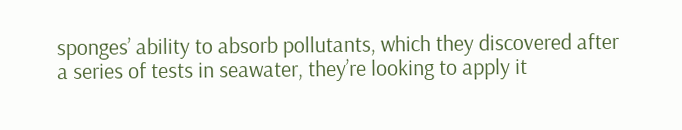sponges’ ability to absorb pollutants, which they discovered after a series of tests in seawater, they’re looking to apply it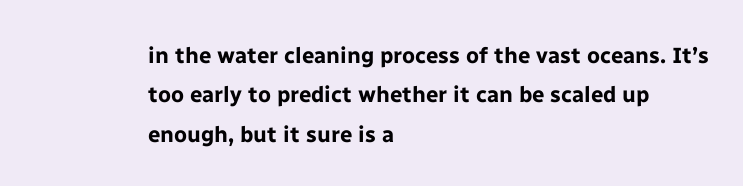in the water cleaning process of the vast oceans. It’s too early to predict whether it can be scaled up enough, but it sure is a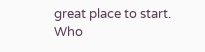great place to start. Who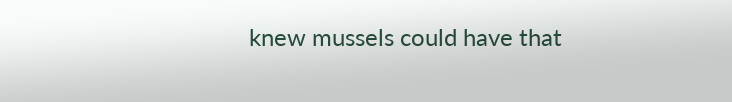knew mussels could have that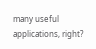many useful applications, right?